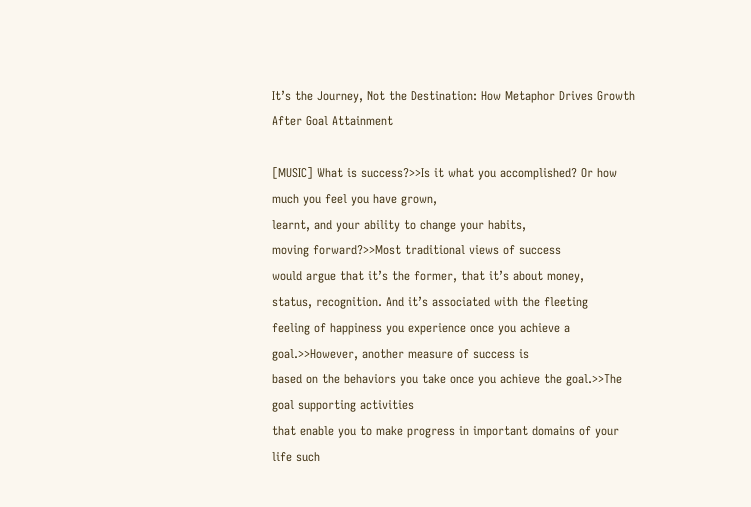It’s the Journey, Not the Destination: How Metaphor Drives Growth After Goal Attainment

[MUSIC] What is success?>>Is it what you accomplished? Or how much you feel you have grown,
learnt, and your ability to change your habits,
moving forward?>>Most traditional views of success
would argue that it’s the former, that it’s about money,
status, recognition. And it’s associated with the fleeting
feeling of happiness you experience once you achieve a goal.>>However, another measure of success is
based on the behaviors you take once you achieve the goal.>>The goal supporting activities
that enable you to make progress in important domains of your life such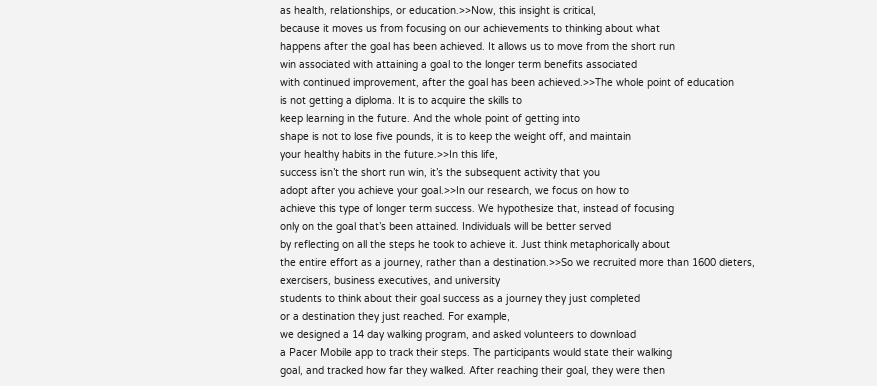as health, relationships, or education.>>Now, this insight is critical,
because it moves us from focusing on our achievements to thinking about what
happens after the goal has been achieved. It allows us to move from the short run
win associated with attaining a goal to the longer term benefits associated
with continued improvement, after the goal has been achieved.>>The whole point of education
is not getting a diploma. It is to acquire the skills to
keep learning in the future. And the whole point of getting into
shape is not to lose five pounds, it is to keep the weight off, and maintain
your healthy habits in the future.>>In this life,
success isn’t the short run win, it’s the subsequent activity that you
adopt after you achieve your goal.>>In our research, we focus on how to
achieve this type of longer term success. We hypothesize that, instead of focusing
only on the goal that’s been attained. Individuals will be better served
by reflecting on all the steps he took to achieve it. Just think metaphorically about
the entire effort as a journey, rather than a destination.>>So we recruited more than 1600 dieters,
exercisers, business executives, and university
students to think about their goal success as a journey they just completed
or a destination they just reached. For example,
we designed a 14 day walking program, and asked volunteers to download
a Pacer Mobile app to track their steps. The participants would state their walking
goal, and tracked how far they walked. After reaching their goal, they were then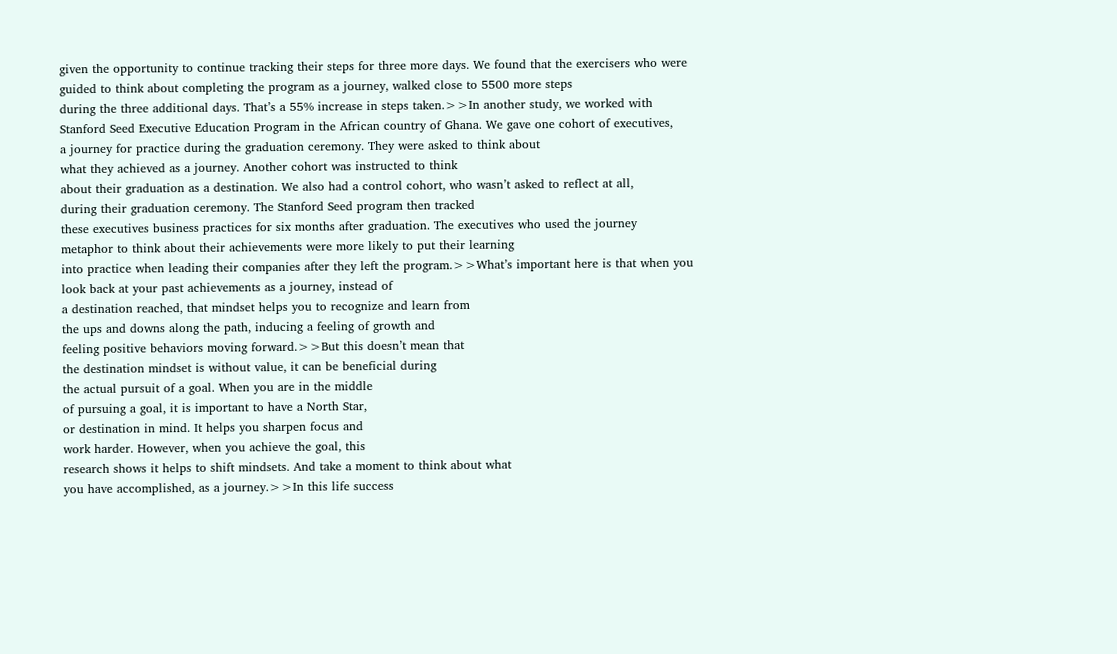given the opportunity to continue tracking their steps for three more days. We found that the exercisers who were
guided to think about completing the program as a journey, walked close to 5500 more steps
during the three additional days. That’s a 55% increase in steps taken.>>In another study, we worked with
Stanford Seed Executive Education Program in the African country of Ghana. We gave one cohort of executives,
a journey for practice during the graduation ceremony. They were asked to think about
what they achieved as a journey. Another cohort was instructed to think
about their graduation as a destination. We also had a control cohort, who wasn’t asked to reflect at all,
during their graduation ceremony. The Stanford Seed program then tracked
these executives business practices for six months after graduation. The executives who used the journey
metaphor to think about their achievements were more likely to put their learning
into practice when leading their companies after they left the program.>>What’s important here is that when you
look back at your past achievements as a journey, instead of
a destination reached, that mindset helps you to recognize and learn from
the ups and downs along the path, inducing a feeling of growth and
feeling positive behaviors moving forward.>>But this doesn’t mean that
the destination mindset is without value, it can be beneficial during
the actual pursuit of a goal. When you are in the middle
of pursuing a goal, it is important to have a North Star,
or destination in mind. It helps you sharpen focus and
work harder. However, when you achieve the goal, this
research shows it helps to shift mindsets. And take a moment to think about what
you have accomplished, as a journey.>>In this life success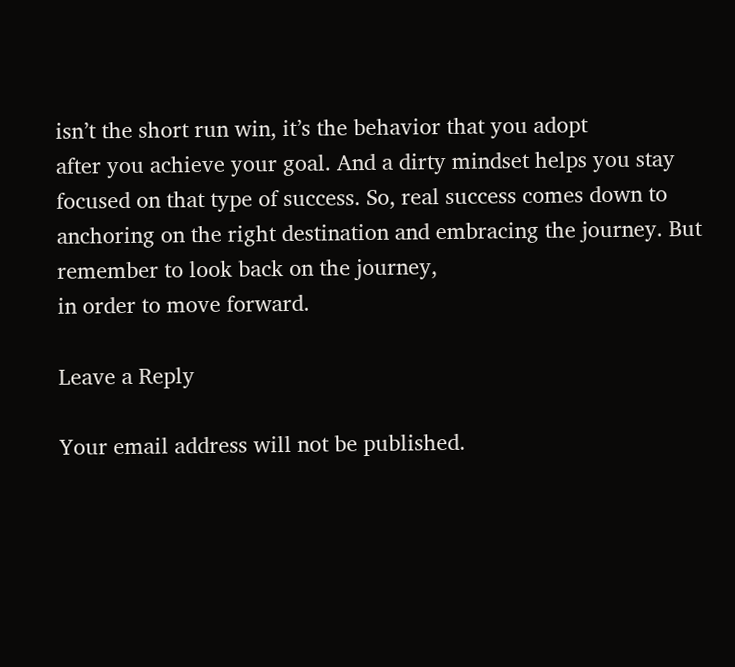isn’t the short run win, it’s the behavior that you adopt
after you achieve your goal. And a dirty mindset helps you stay
focused on that type of success. So, real success comes down to
anchoring on the right destination and embracing the journey. But remember to look back on the journey,
in order to move forward.

Leave a Reply

Your email address will not be published.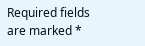Required fields are marked *